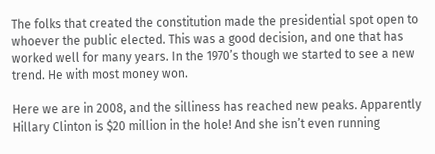The folks that created the constitution made the presidential spot open to whoever the public elected. This was a good decision, and one that has worked well for many years. In the 1970’s though we started to see a new trend. He with most money won.

Here we are in 2008, and the silliness has reached new peaks. Apparently Hillary Clinton is $20 million in the hole! And she isn’t even running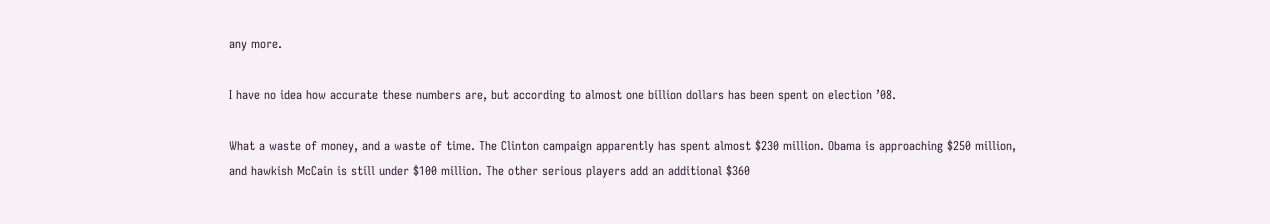any more.

I have no idea how accurate these numbers are, but according to almost one billion dollars has been spent on election ’08.

What a waste of money, and a waste of time. The Clinton campaign apparently has spent almost $230 million. Obama is approaching $250 million, and hawkish McCain is still under $100 million. The other serious players add an additional $360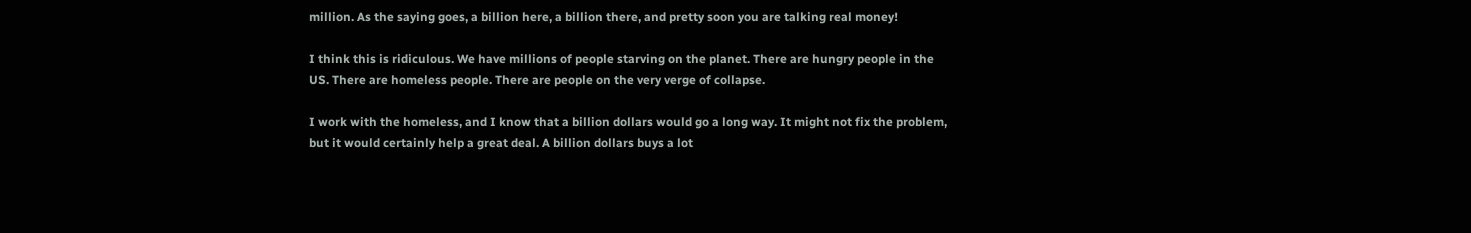million. As the saying goes, a billion here, a billion there, and pretty soon you are talking real money!

I think this is ridiculous. We have millions of people starving on the planet. There are hungry people in the US. There are homeless people. There are people on the very verge of collapse.

I work with the homeless, and I know that a billion dollars would go a long way. It might not fix the problem, but it would certainly help a great deal. A billion dollars buys a lot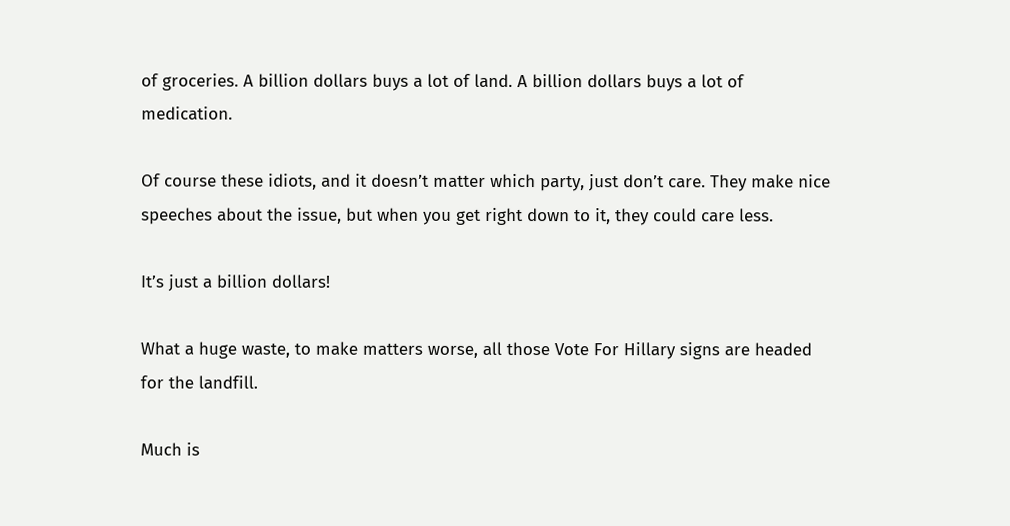of groceries. A billion dollars buys a lot of land. A billion dollars buys a lot of medication.

Of course these idiots, and it doesn’t matter which party, just don’t care. They make nice speeches about the issue, but when you get right down to it, they could care less.

It’s just a billion dollars!

What a huge waste, to make matters worse, all those Vote For Hillary signs are headed for the landfill.

Much is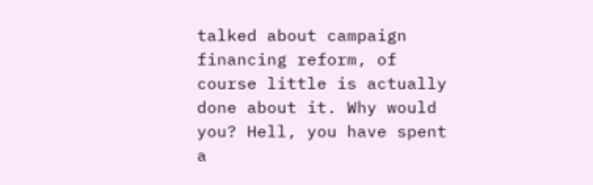talked about campaign financing reform, of course little is actually done about it. Why would you? Hell, you have spent a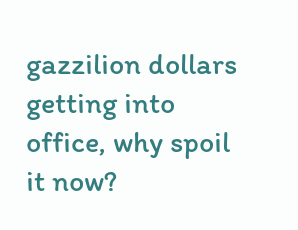gazzilion dollars getting into office, why spoil it now?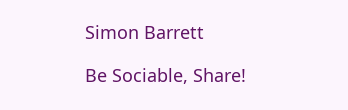Simon Barrett

Be Sociable, Share!